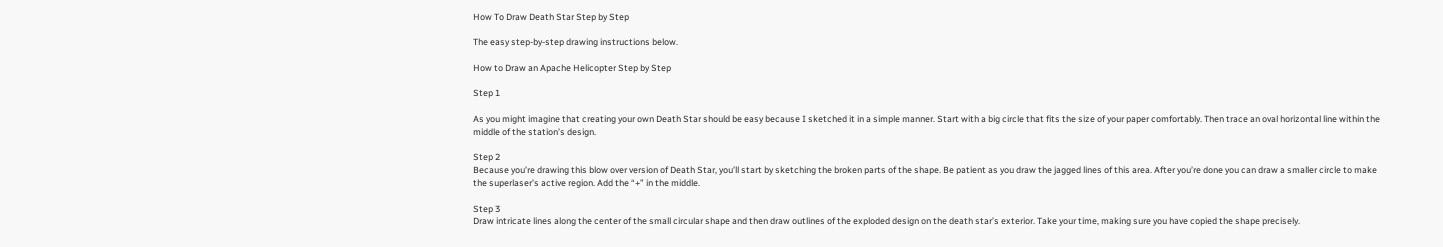How To Draw Death Star Step by Step

The easy step-by-step drawing instructions below.

How to Draw an Apache Helicopter Step by Step

Step 1

As you might imagine that creating your own Death Star should be easy because I sketched it in a simple manner. Start with a big circle that fits the size of your paper comfortably. Then trace an oval horizontal line within the middle of the station’s design.

Step 2
Because you’re drawing this blow over version of Death Star, you’ll start by sketching the broken parts of the shape. Be patient as you draw the jagged lines of this area. After you’re done you can draw a smaller circle to make the superlaser’s active region. Add the “+” in the middle.

Step 3
Draw intricate lines along the center of the small circular shape and then draw outlines of the exploded design on the death star’s exterior. Take your time, making sure you have copied the shape precisely.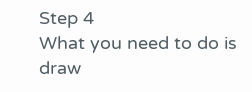Step 4
What you need to do is draw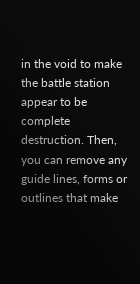in the void to make the battle station appear to be complete destruction. Then, you can remove any guide lines, forms or outlines that make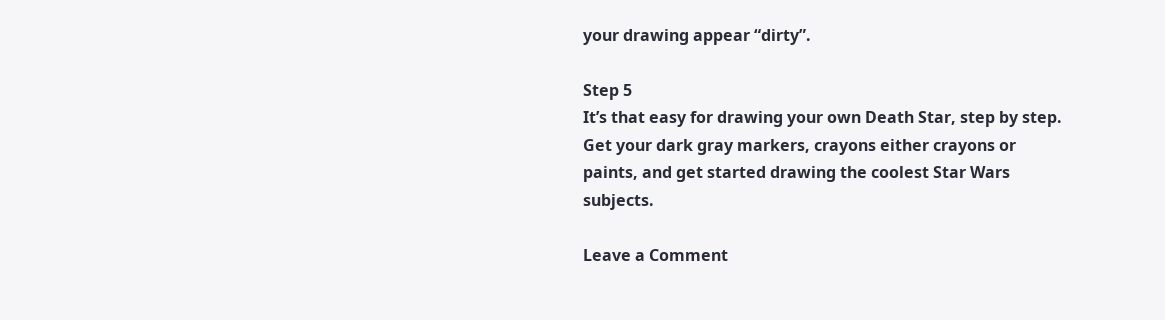your drawing appear “dirty”.

Step 5
It’s that easy for drawing your own Death Star, step by step. Get your dark gray markers, crayons either crayons or paints, and get started drawing the coolest Star Wars subjects.

Leave a Comment